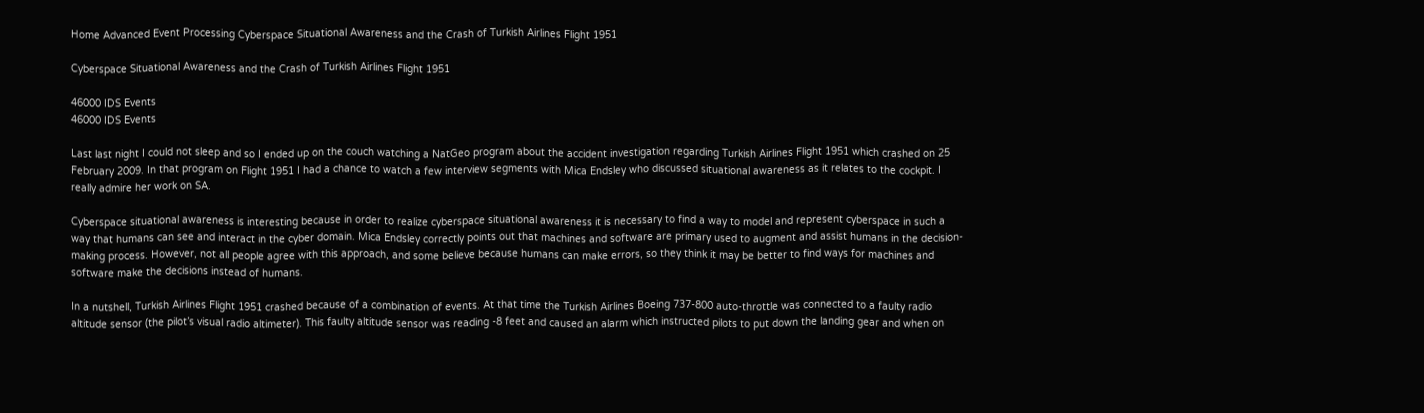Home Advanced Event Processing Cyberspace Situational Awareness and the Crash of Turkish Airlines Flight 1951

Cyberspace Situational Awareness and the Crash of Turkish Airlines Flight 1951

46000 IDS Events
46000 IDS Events

Last last night I could not sleep and so I ended up on the couch watching a NatGeo program about the accident investigation regarding Turkish Airlines Flight 1951 which crashed on 25 February 2009. In that program on Flight 1951 I had a chance to watch a few interview segments with Mica Endsley who discussed situational awareness as it relates to the cockpit. I really admire her work on SA.

Cyberspace situational awareness is interesting because in order to realize cyberspace situational awareness it is necessary to find a way to model and represent cyberspace in such a way that humans can see and interact in the cyber domain. Mica Endsley correctly points out that machines and software are primary used to augment and assist humans in the decision-making process. However, not all people agree with this approach, and some believe because humans can make errors, so they think it may be better to find ways for machines and software make the decisions instead of humans.

In a nutshell, Turkish Airlines Flight 1951 crashed because of a combination of events. At that time the Turkish Airlines Boeing 737-800 auto-throttle was connected to a faulty radio altitude sensor (the pilot’s visual radio altimeter). This faulty altitude sensor was reading -8 feet and caused an alarm which instructed pilots to put down the landing gear and when on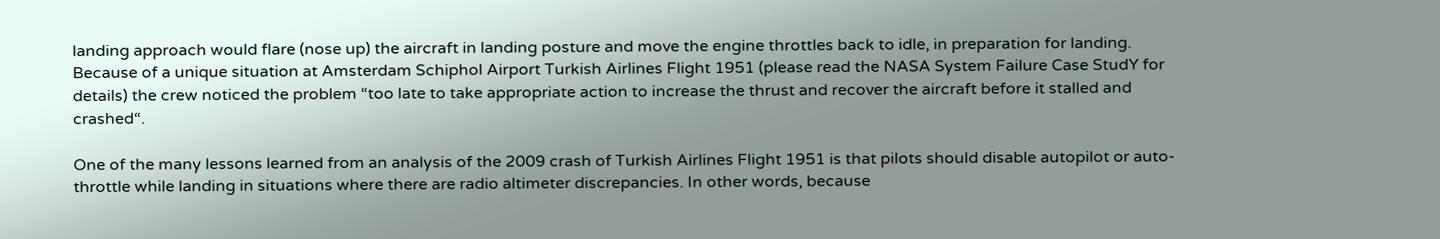landing approach would flare (nose up) the aircraft in landing posture and move the engine throttles back to idle, in preparation for landing. Because of a unique situation at Amsterdam Schiphol Airport Turkish Airlines Flight 1951 (please read the NASA System Failure Case StudY for details) the crew noticed the problem “too late to take appropriate action to increase the thrust and recover the aircraft before it stalled and crashed“.

One of the many lessons learned from an analysis of the 2009 crash of Turkish Airlines Flight 1951 is that pilots should disable autopilot or auto-throttle while landing in situations where there are radio altimeter discrepancies. In other words, because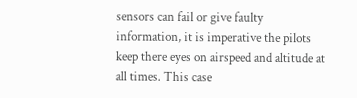sensors can fail or give faulty information, it is imperative the pilots keep there eyes on airspeed and altitude at all times. This case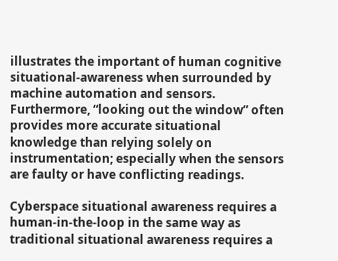illustrates the important of human cognitive situational-awareness when surrounded by machine automation and sensors. Furthermore, “looking out the window” often provides more accurate situational knowledge than relying solely on instrumentation; especially when the sensors are faulty or have conflicting readings.

Cyberspace situational awareness requires a human-in-the-loop in the same way as traditional situational awareness requires a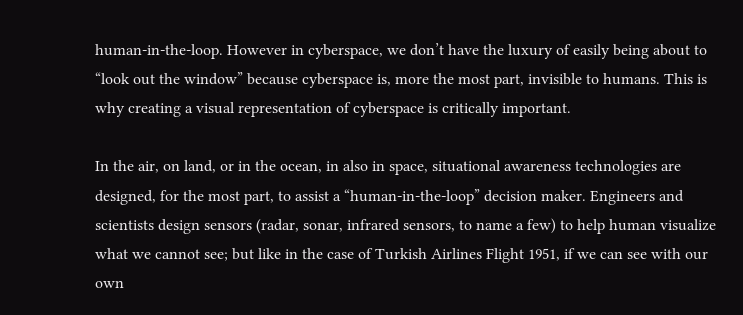human-in-the-loop. However in cyberspace, we don’t have the luxury of easily being about to “look out the window” because cyberspace is, more the most part, invisible to humans. This is why creating a visual representation of cyberspace is critically important.

In the air, on land, or in the ocean, in also in space, situational awareness technologies are designed, for the most part, to assist a “human-in-the-loop” decision maker. Engineers and scientists design sensors (radar, sonar, infrared sensors, to name a few) to help human visualize what we cannot see; but like in the case of Turkish Airlines Flight 1951, if we can see with our own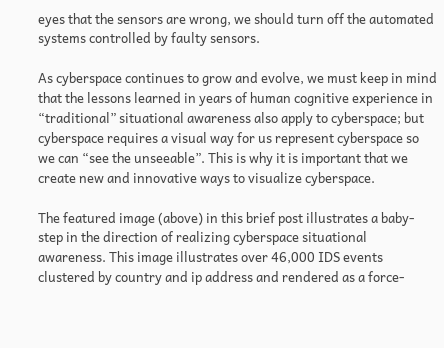eyes that the sensors are wrong, we should turn off the automated systems controlled by faulty sensors.

As cyberspace continues to grow and evolve, we must keep in mind that the lessons learned in years of human cognitive experience in “traditional” situational awareness also apply to cyberspace; but cyberspace requires a visual way for us represent cyberspace so we can “see the unseeable”. This is why it is important that we create new and innovative ways to visualize cyberspace.

The featured image (above) in this brief post illustrates a baby-step in the direction of realizing cyberspace situational awareness. This image illustrates over 46,000 IDS events clustered by country and ip address and rendered as a force-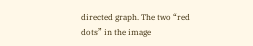directed graph. The two “red dots” in the image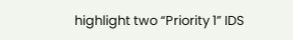highlight two “Priority 1” IDS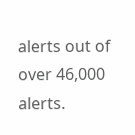alerts out of over 46,000 alerts.